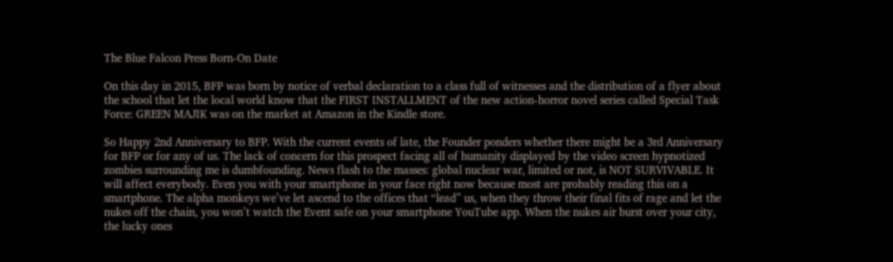The Blue Falcon Press Born-On Date

On this day in 2015, BFP was born by notice of verbal declaration to a class full of witnesses and the distribution of a flyer about the school that let the local world know that the FIRST INSTALLMENT of the new action-horror novel series called Special Task Force: GREEN MAJIK was on the market at Amazon in the Kindle store.

So Happy 2nd Anniversary to BFP. With the current events of late, the Founder ponders whether there might be a 3rd Anniversary for BFP or for any of us. The lack of concern for this prospect facing all of humanity displayed by the video screen hypnotized zombies surrounding me is dumbfounding. News flash to the masses: global nuclear war, limited or not, is NOT SURVIVABLE. It will affect everybody. Even you with your smartphone in your face right now because most are probably reading this on a smartphone. The alpha monkeys we’ve let ascend to the offices that “lead” us, when they throw their final fits of rage and let the nukes off the chain, you won’t watch the Event safe on your smartphone YouTube app. When the nukes air burst over your city, the lucky ones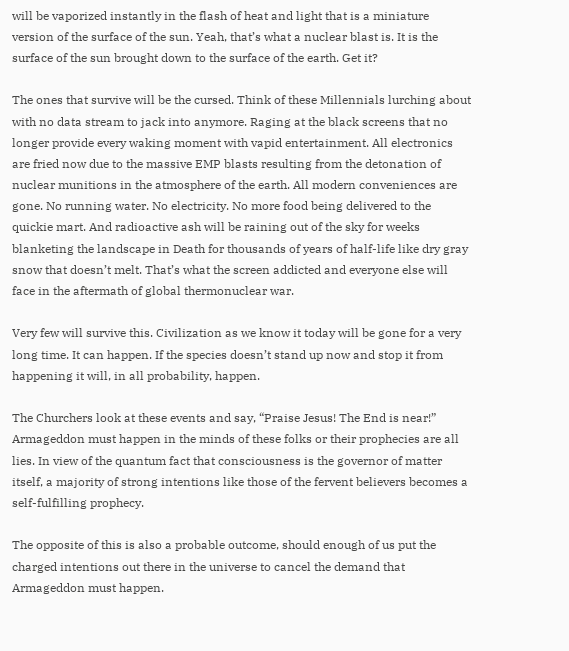will be vaporized instantly in the flash of heat and light that is a miniature version of the surface of the sun. Yeah, that’s what a nuclear blast is. It is the surface of the sun brought down to the surface of the earth. Get it?

The ones that survive will be the cursed. Think of these Millennials lurching about with no data stream to jack into anymore. Raging at the black screens that no longer provide every waking moment with vapid entertainment. All electronics are fried now due to the massive EMP blasts resulting from the detonation of nuclear munitions in the atmosphere of the earth. All modern conveniences are gone. No running water. No electricity. No more food being delivered to the quickie mart. And radioactive ash will be raining out of the sky for weeks blanketing the landscape in Death for thousands of years of half-life like dry gray snow that doesn’t melt. That’s what the screen addicted and everyone else will face in the aftermath of global thermonuclear war.

Very few will survive this. Civilization as we know it today will be gone for a very long time. It can happen. If the species doesn’t stand up now and stop it from happening it will, in all probability, happen.

The Churchers look at these events and say, “Praise Jesus! The End is near!” Armageddon must happen in the minds of these folks or their prophecies are all lies. In view of the quantum fact that consciousness is the governor of matter itself, a majority of strong intentions like those of the fervent believers becomes a self-fulfilling prophecy.

The opposite of this is also a probable outcome, should enough of us put the charged intentions out there in the universe to cancel the demand that Armageddon must happen.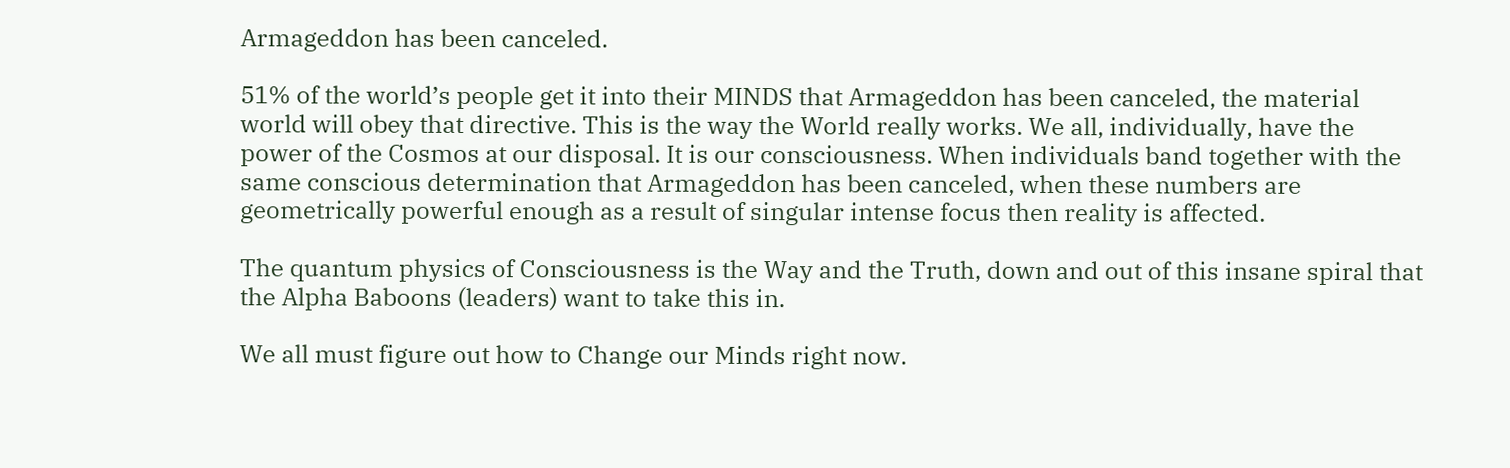Armageddon has been canceled.

51% of the world’s people get it into their MINDS that Armageddon has been canceled, the material world will obey that directive. This is the way the World really works. We all, individually, have the power of the Cosmos at our disposal. It is our consciousness. When individuals band together with the same conscious determination that Armageddon has been canceled, when these numbers are geometrically powerful enough as a result of singular intense focus then reality is affected.

The quantum physics of Consciousness is the Way and the Truth, down and out of this insane spiral that the Alpha Baboons (leaders) want to take this in.

We all must figure out how to Change our Minds right now.